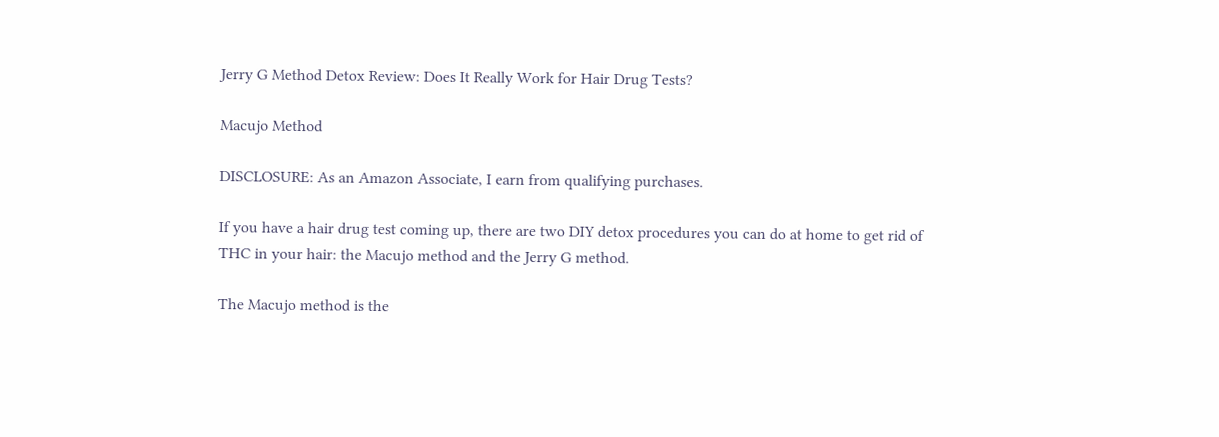Jerry G Method Detox Review: Does It Really Work for Hair Drug Tests?

Macujo Method

DISCLOSURE: As an Amazon Associate, I earn from qualifying purchases.

If you have a hair drug test coming up, there are two DIY detox procedures you can do at home to get rid of THC in your hair: the Macujo method and the Jerry G method.

The Macujo method is the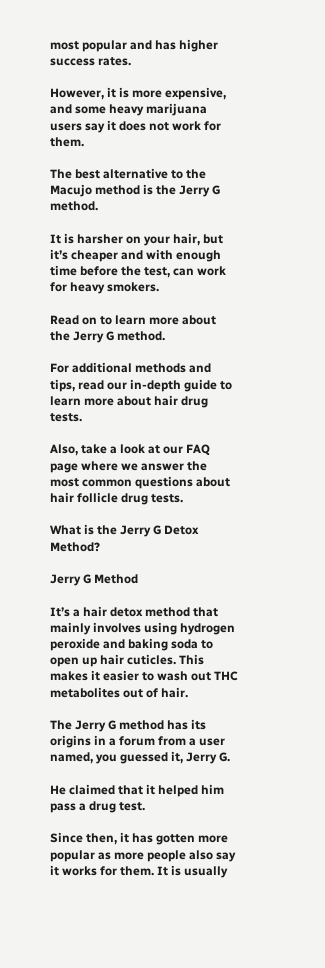most popular and has higher success rates.

However, it is more expensive, and some heavy marijuana users say it does not work for them.

The best alternative to the Macujo method is the Jerry G method.

It is harsher on your hair, but it’s cheaper and with enough time before the test, can work for heavy smokers.

Read on to learn more about the Jerry G method.

For additional methods and tips, read our in-depth guide to learn more about hair drug tests.

Also, take a look at our FAQ page where we answer the most common questions about hair follicle drug tests.

What is the Jerry G Detox Method?

Jerry G Method

It’s a hair detox method that mainly involves using hydrogen peroxide and baking soda to open up hair cuticles. This makes it easier to wash out THC metabolites out of hair.

The Jerry G method has its origins in a forum from a user named, you guessed it, Jerry G.

He claimed that it helped him pass a drug test.

Since then, it has gotten more popular as more people also say it works for them. It is usually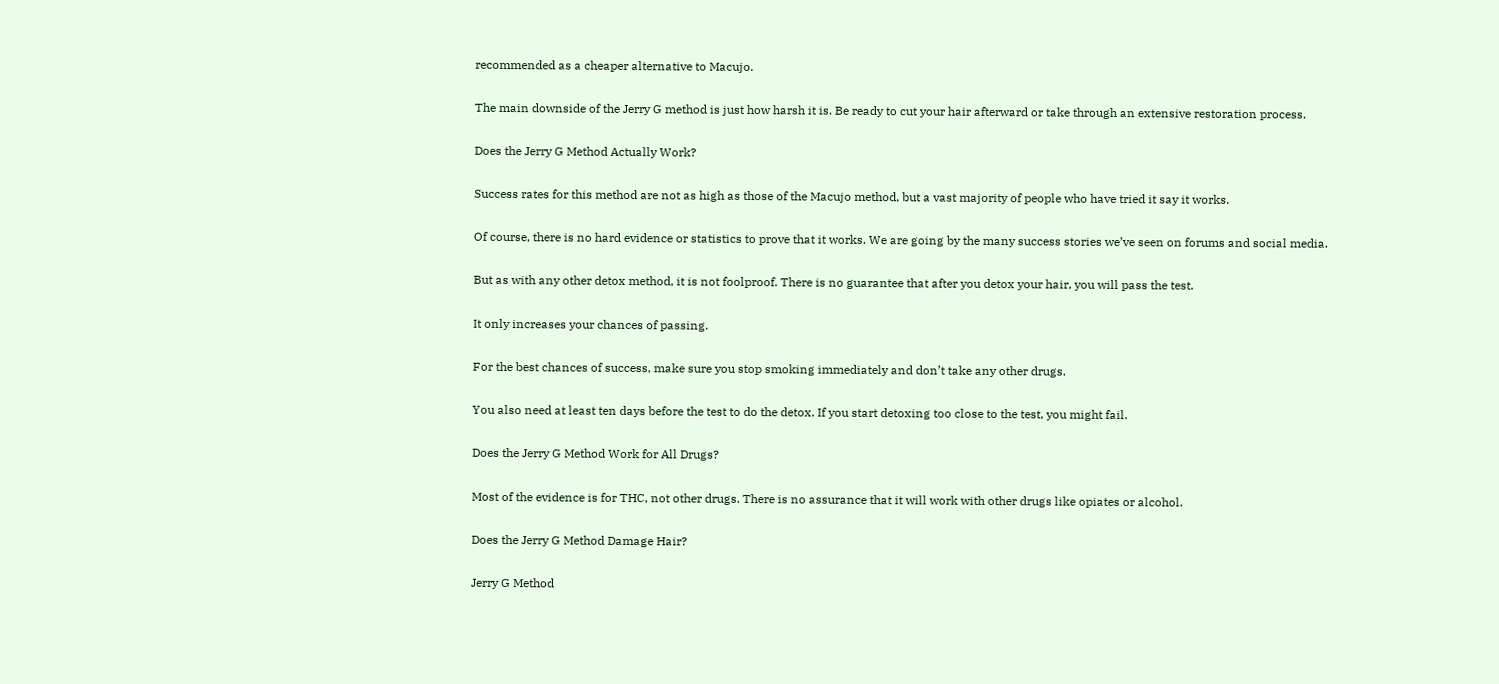recommended as a cheaper alternative to Macujo.

The main downside of the Jerry G method is just how harsh it is. Be ready to cut your hair afterward or take through an extensive restoration process.

Does the Jerry G Method Actually Work?

Success rates for this method are not as high as those of the Macujo method, but a vast majority of people who have tried it say it works.

Of course, there is no hard evidence or statistics to prove that it works. We are going by the many success stories we’ve seen on forums and social media.

But as with any other detox method, it is not foolproof. There is no guarantee that after you detox your hair, you will pass the test.

It only increases your chances of passing.

For the best chances of success, make sure you stop smoking immediately and don’t take any other drugs.

You also need at least ten days before the test to do the detox. If you start detoxing too close to the test, you might fail.

Does the Jerry G Method Work for All Drugs?

Most of the evidence is for THC, not other drugs. There is no assurance that it will work with other drugs like opiates or alcohol.

Does the Jerry G Method Damage Hair?

Jerry G Method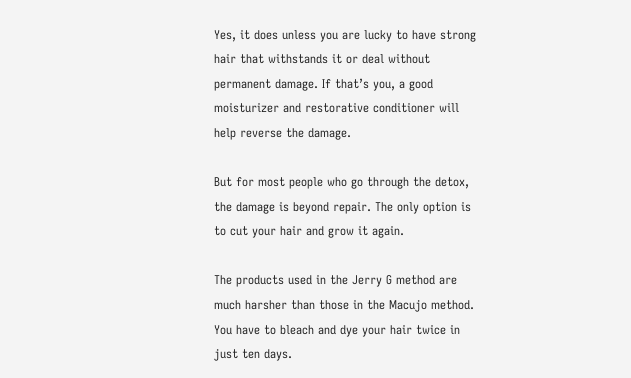Yes, it does unless you are lucky to have strong hair that withstands it or deal without permanent damage. If that’s you, a good moisturizer and restorative conditioner will help reverse the damage.

But for most people who go through the detox, the damage is beyond repair. The only option is to cut your hair and grow it again.

The products used in the Jerry G method are much harsher than those in the Macujo method. You have to bleach and dye your hair twice in just ten days.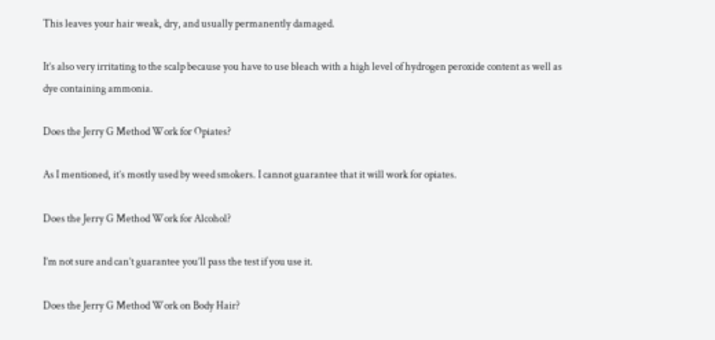This leaves your hair weak, dry, and usually permanently damaged.

It’s also very irritating to the scalp because you have to use bleach with a high level of hydrogen peroxide content as well as dye containing ammonia.

Does the Jerry G Method Work for Opiates?

As I mentioned, it’s mostly used by weed smokers. I cannot guarantee that it will work for opiates.

Does the Jerry G Method Work for Alcohol?

I’m not sure and can’t guarantee you’ll pass the test if you use it.

Does the Jerry G Method Work on Body Hair?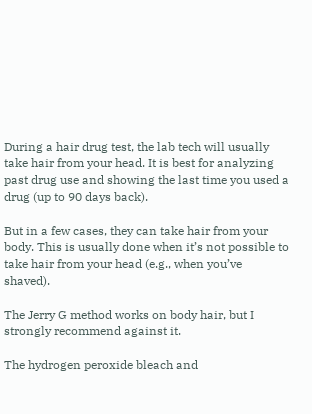During a hair drug test, the lab tech will usually take hair from your head. It is best for analyzing past drug use and showing the last time you used a drug (up to 90 days back).

But in a few cases, they can take hair from your body. This is usually done when it’s not possible to take hair from your head (e.g., when you’ve shaved).

The Jerry G method works on body hair, but I strongly recommend against it.

The hydrogen peroxide bleach and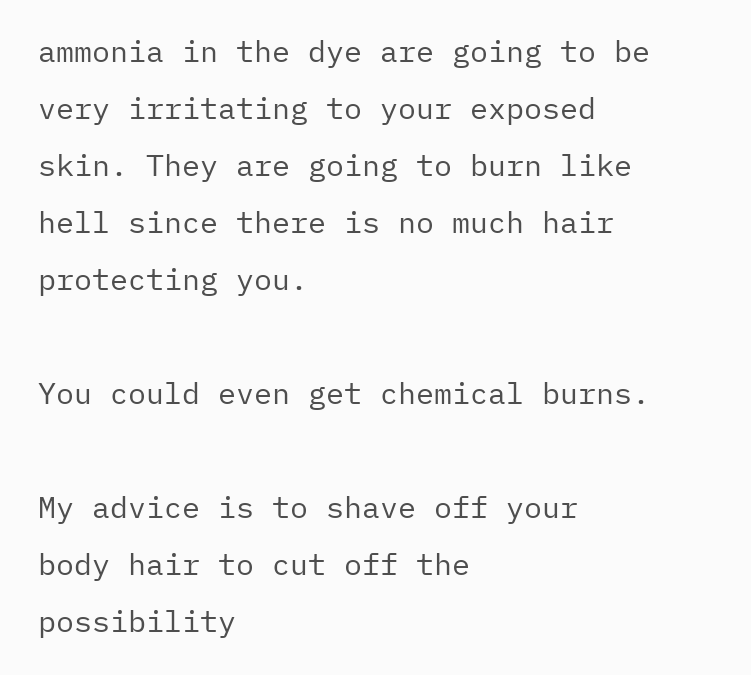ammonia in the dye are going to be very irritating to your exposed skin. They are going to burn like hell since there is no much hair protecting you.

You could even get chemical burns.

My advice is to shave off your body hair to cut off the possibility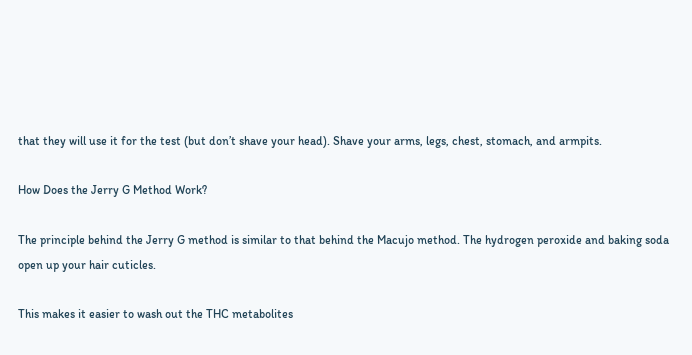that they will use it for the test (but don’t shave your head). Shave your arms, legs, chest, stomach, and armpits.

How Does the Jerry G Method Work?

The principle behind the Jerry G method is similar to that behind the Macujo method. The hydrogen peroxide and baking soda open up your hair cuticles.

This makes it easier to wash out the THC metabolites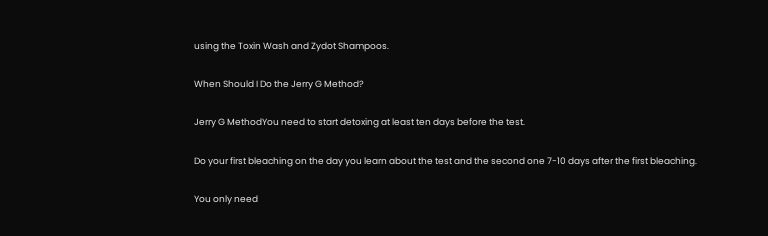using the Toxin Wash and Zydot Shampoos.

When Should I Do the Jerry G Method?

Jerry G MethodYou need to start detoxing at least ten days before the test.

Do your first bleaching on the day you learn about the test and the second one 7-10 days after the first bleaching.

You only need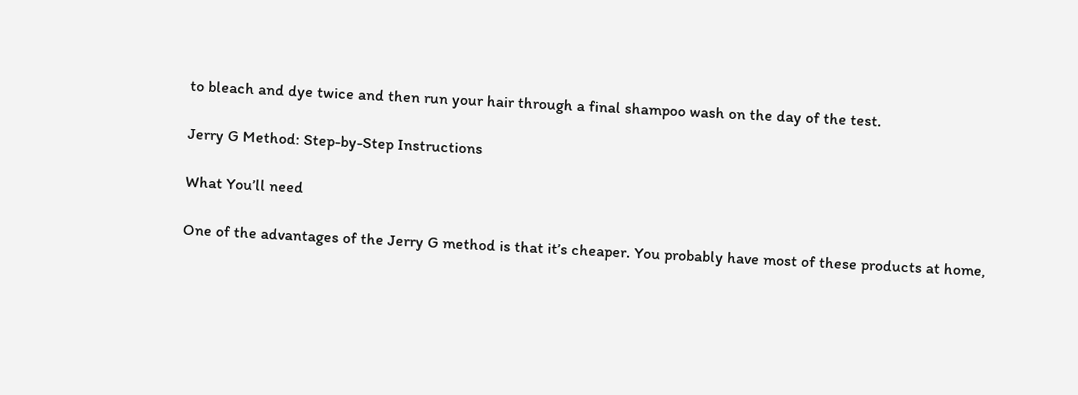to bleach and dye twice and then run your hair through a final shampoo wash on the day of the test.

Jerry G Method: Step-by-Step Instructions

What You’ll need

One of the advantages of the Jerry G method is that it’s cheaper. You probably have most of these products at home,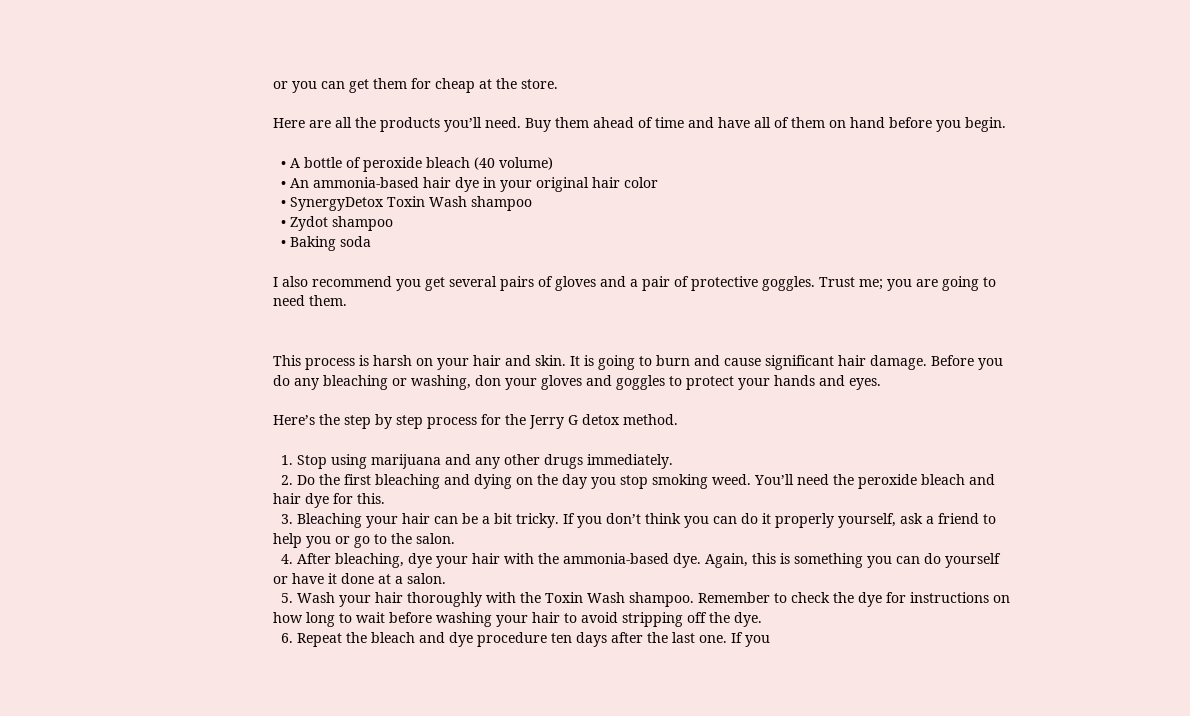or you can get them for cheap at the store.

Here are all the products you’ll need. Buy them ahead of time and have all of them on hand before you begin.

  • A bottle of peroxide bleach (40 volume)
  • An ammonia-based hair dye in your original hair color
  • SynergyDetox Toxin Wash shampoo
  • Zydot shampoo
  • Baking soda

I also recommend you get several pairs of gloves and a pair of protective goggles. Trust me; you are going to need them.


This process is harsh on your hair and skin. It is going to burn and cause significant hair damage. Before you do any bleaching or washing, don your gloves and goggles to protect your hands and eyes.

Here’s the step by step process for the Jerry G detox method.

  1. Stop using marijuana and any other drugs immediately.
  2. Do the first bleaching and dying on the day you stop smoking weed. You’ll need the peroxide bleach and hair dye for this.
  3. Bleaching your hair can be a bit tricky. If you don’t think you can do it properly yourself, ask a friend to help you or go to the salon.
  4. After bleaching, dye your hair with the ammonia-based dye. Again, this is something you can do yourself or have it done at a salon.
  5. Wash your hair thoroughly with the Toxin Wash shampoo. Remember to check the dye for instructions on how long to wait before washing your hair to avoid stripping off the dye.
  6. Repeat the bleach and dye procedure ten days after the last one. If you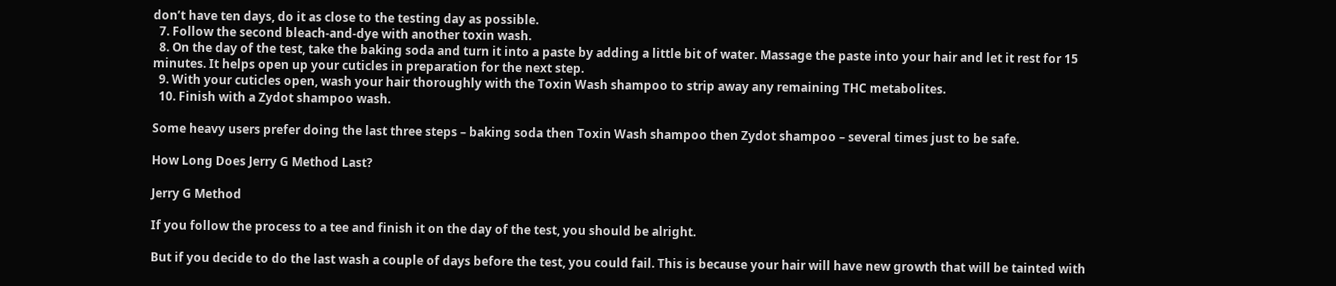don’t have ten days, do it as close to the testing day as possible.
  7. Follow the second bleach-and-dye with another toxin wash.
  8. On the day of the test, take the baking soda and turn it into a paste by adding a little bit of water. Massage the paste into your hair and let it rest for 15 minutes. It helps open up your cuticles in preparation for the next step.
  9. With your cuticles open, wash your hair thoroughly with the Toxin Wash shampoo to strip away any remaining THC metabolites.
  10. Finish with a Zydot shampoo wash.

Some heavy users prefer doing the last three steps – baking soda then Toxin Wash shampoo then Zydot shampoo – several times just to be safe.

How Long Does Jerry G Method Last?

Jerry G Method

If you follow the process to a tee and finish it on the day of the test, you should be alright.

But if you decide to do the last wash a couple of days before the test, you could fail. This is because your hair will have new growth that will be tainted with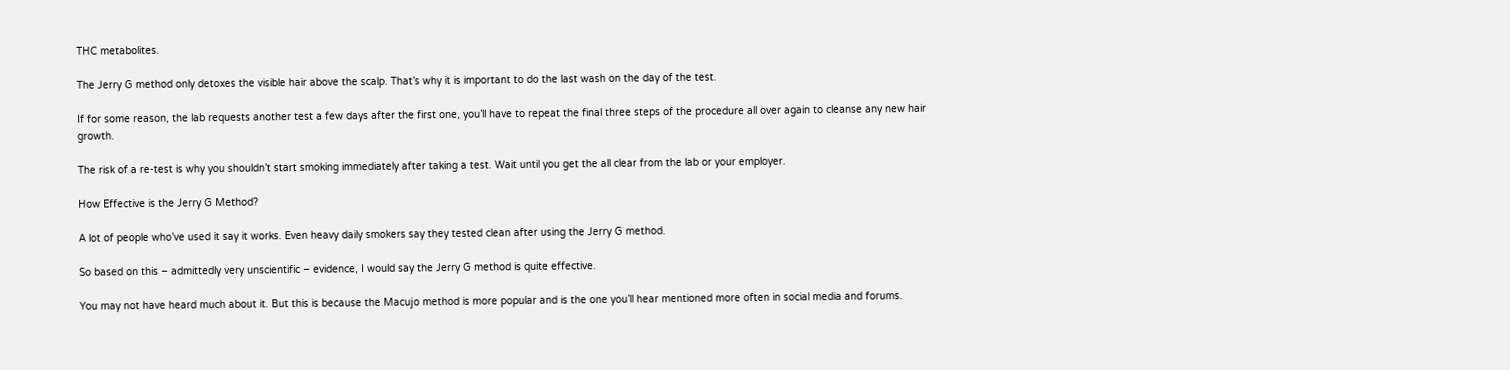THC metabolites.

The Jerry G method only detoxes the visible hair above the scalp. That’s why it is important to do the last wash on the day of the test.

If for some reason, the lab requests another test a few days after the first one, you’ll have to repeat the final three steps of the procedure all over again to cleanse any new hair growth.

The risk of a re-test is why you shouldn’t start smoking immediately after taking a test. Wait until you get the all clear from the lab or your employer.

How Effective is the Jerry G Method?

A lot of people who’ve used it say it works. Even heavy daily smokers say they tested clean after using the Jerry G method.

So based on this – admittedly very unscientific – evidence, I would say the Jerry G method is quite effective.

You may not have heard much about it. But this is because the Macujo method is more popular and is the one you’ll hear mentioned more often in social media and forums.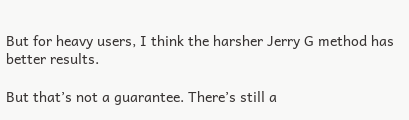But for heavy users, I think the harsher Jerry G method has better results.

But that’s not a guarantee. There’s still a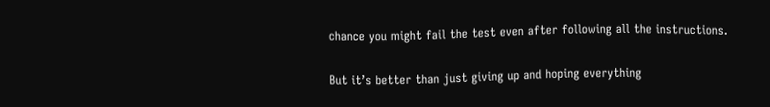chance you might fail the test even after following all the instructions.

But it’s better than just giving up and hoping everything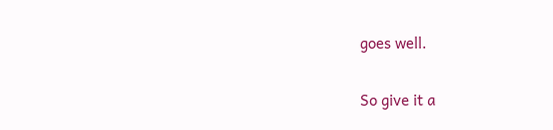goes well.

So give it a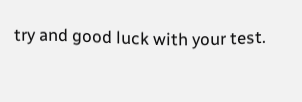try and good luck with your test.